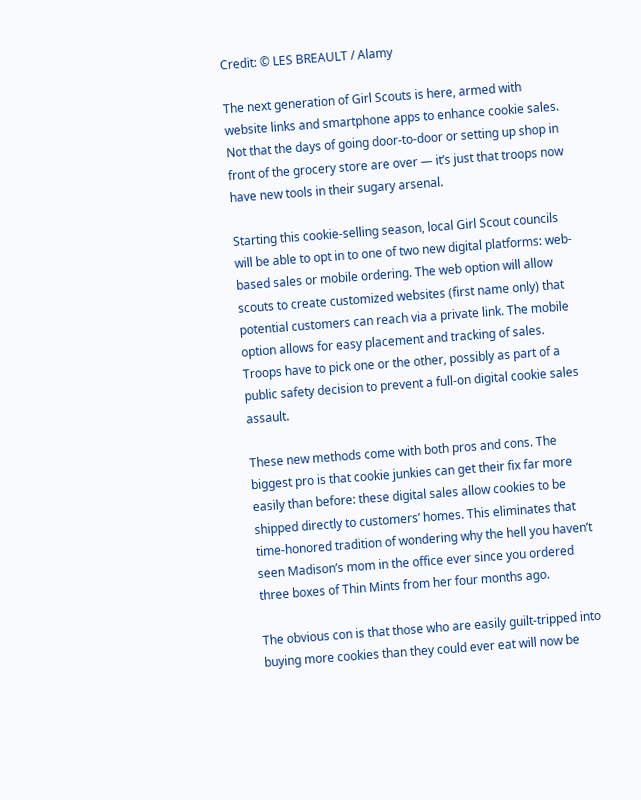Credit: © LES BREAULT / Alamy

The next generation of Girl Scouts is here, armed with website links and smartphone apps to enhance cookie sales. Not that the days of going door-to-door or setting up shop in front of the grocery store are over — it’s just that troops now have new tools in their sugary arsenal.

Starting this cookie-selling season, local Girl Scout councils will be able to opt in to one of two new digital platforms: web-based sales or mobile ordering. The web option will allow scouts to create customized websites (first name only) that potential customers can reach via a private link. The mobile option allows for easy placement and tracking of sales. Troops have to pick one or the other, possibly as part of a public safety decision to prevent a full-on digital cookie sales assault.

These new methods come with both pros and cons. The biggest pro is that cookie junkies can get their fix far more easily than before: these digital sales allow cookies to be shipped directly to customers’ homes. This eliminates that time-honored tradition of wondering why the hell you haven’t seen Madison’s mom in the office ever since you ordered three boxes of Thin Mints from her four months ago.

The obvious con is that those who are easily guilt-tripped into buying more cookies than they could ever eat will now be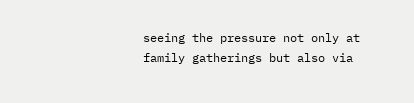seeing the pressure not only at family gatherings but also via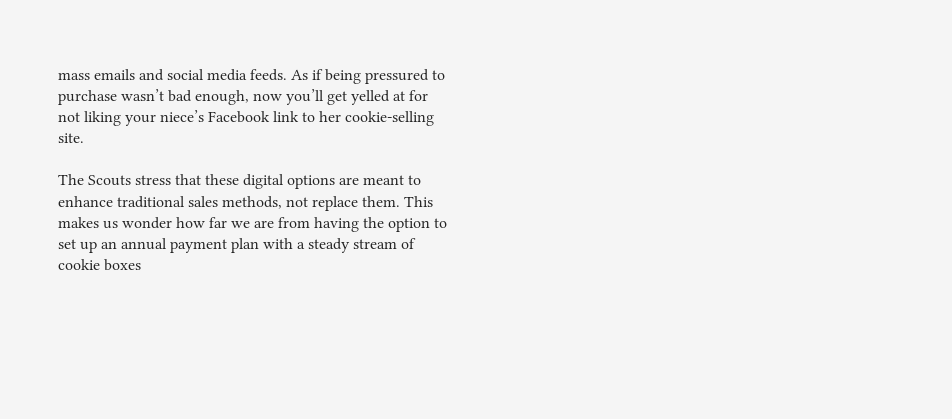mass emails and social media feeds. As if being pressured to purchase wasn’t bad enough, now you’ll get yelled at for not liking your niece’s Facebook link to her cookie-selling site.

The Scouts stress that these digital options are meant to enhance traditional sales methods, not replace them. This makes us wonder how far we are from having the option to set up an annual payment plan with a steady stream of cookie boxes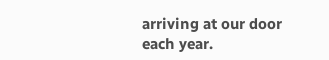arriving at our door each year.